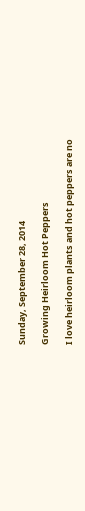Sunday, September 28, 2014

Growing Heirloom Hot Peppers

I love heirloom plants and hot peppers are no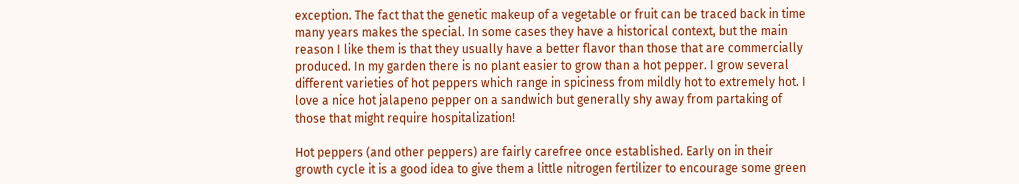exception. The fact that the genetic makeup of a vegetable or fruit can be traced back in time many years makes the special. In some cases they have a historical context, but the main reason I like them is that they usually have a better flavor than those that are commercially produced. In my garden there is no plant easier to grow than a hot pepper. I grow several different varieties of hot peppers which range in spiciness from mildly hot to extremely hot. I love a nice hot jalapeno pepper on a sandwich but generally shy away from partaking of those that might require hospitalization!

Hot peppers (and other peppers) are fairly carefree once established. Early on in their growth cycle it is a good idea to give them a little nitrogen fertilizer to encourage some green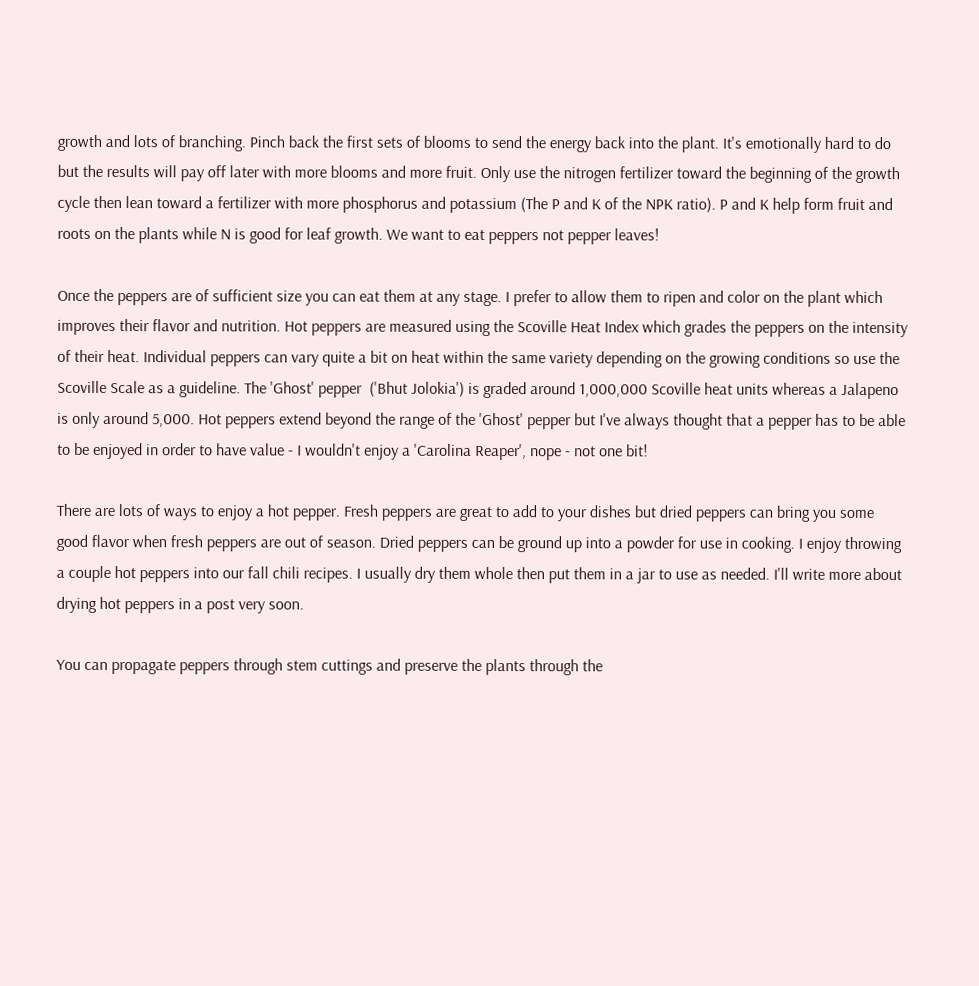growth and lots of branching. Pinch back the first sets of blooms to send the energy back into the plant. It's emotionally hard to do but the results will pay off later with more blooms and more fruit. Only use the nitrogen fertilizer toward the beginning of the growth cycle then lean toward a fertilizer with more phosphorus and potassium (The P and K of the NPK ratio). P and K help form fruit and roots on the plants while N is good for leaf growth. We want to eat peppers not pepper leaves!

Once the peppers are of sufficient size you can eat them at any stage. I prefer to allow them to ripen and color on the plant which improves their flavor and nutrition. Hot peppers are measured using the Scoville Heat Index which grades the peppers on the intensity of their heat. Individual peppers can vary quite a bit on heat within the same variety depending on the growing conditions so use the Scoville Scale as a guideline. The 'Ghost' pepper  ('Bhut Jolokia') is graded around 1,000,000 Scoville heat units whereas a Jalapeno is only around 5,000. Hot peppers extend beyond the range of the 'Ghost' pepper but I've always thought that a pepper has to be able to be enjoyed in order to have value - I wouldn't enjoy a 'Carolina Reaper', nope - not one bit!

There are lots of ways to enjoy a hot pepper. Fresh peppers are great to add to your dishes but dried peppers can bring you some good flavor when fresh peppers are out of season. Dried peppers can be ground up into a powder for use in cooking. I enjoy throwing a couple hot peppers into our fall chili recipes. I usually dry them whole then put them in a jar to use as needed. I'll write more about drying hot peppers in a post very soon.

You can propagate peppers through stem cuttings and preserve the plants through the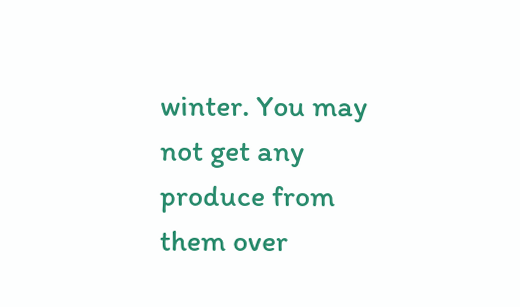winter. You may not get any produce from them over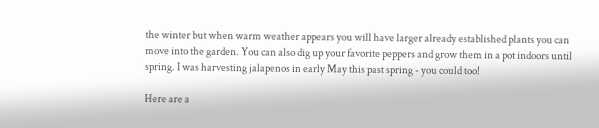the winter but when warm weather appears you will have larger already established plants you can move into the garden. You can also dig up your favorite peppers and grow them in a pot indoors until spring. I was harvesting jalapenos in early May this past spring - you could too!

Here are a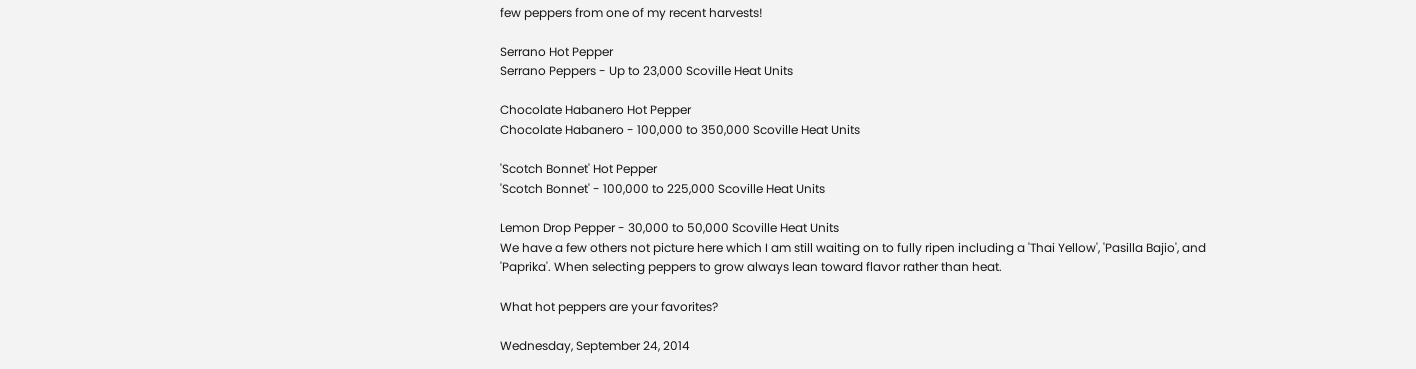few peppers from one of my recent harvests!

Serrano Hot Pepper
Serrano Peppers - Up to 23,000 Scoville Heat Units

Chocolate Habanero Hot Pepper
Chocolate Habanero - 100,000 to 350,000 Scoville Heat Units

'Scotch Bonnet' Hot Pepper
'Scotch Bonnet' - 100,000 to 225,000 Scoville Heat Units

Lemon Drop Pepper - 30,000 to 50,000 Scoville Heat Units
We have a few others not picture here which I am still waiting on to fully ripen including a 'Thai Yellow', 'Pasilla Bajio', and 'Paprika'. When selecting peppers to grow always lean toward flavor rather than heat.

What hot peppers are your favorites?

Wednesday, September 24, 2014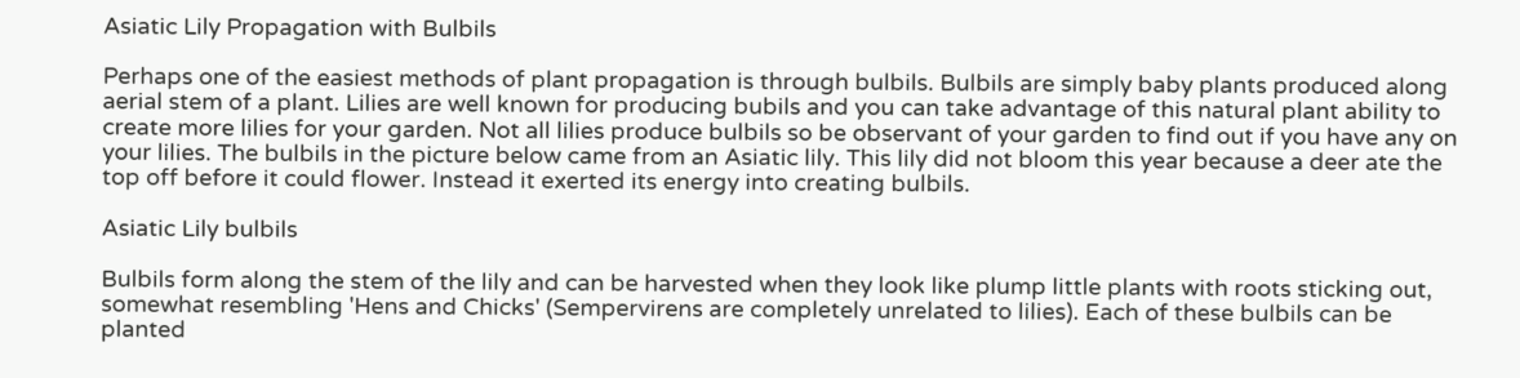Asiatic Lily Propagation with Bulbils

Perhaps one of the easiest methods of plant propagation is through bulbils. Bulbils are simply baby plants produced along aerial stem of a plant. Lilies are well known for producing bubils and you can take advantage of this natural plant ability to create more lilies for your garden. Not all lilies produce bulbils so be observant of your garden to find out if you have any on your lilies. The bulbils in the picture below came from an Asiatic lily. This lily did not bloom this year because a deer ate the top off before it could flower. Instead it exerted its energy into creating bulbils.

Asiatic Lily bulbils

Bulbils form along the stem of the lily and can be harvested when they look like plump little plants with roots sticking out, somewhat resembling 'Hens and Chicks' (Sempervirens are completely unrelated to lilies). Each of these bulbils can be planted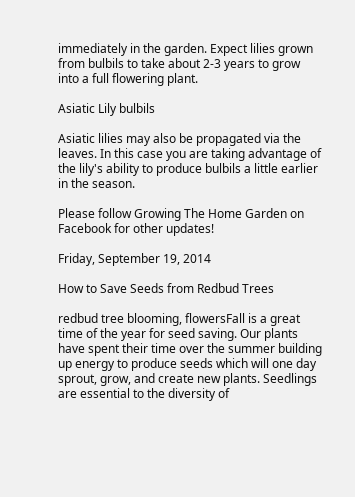immediately in the garden. Expect lilies grown from bulbils to take about 2-3 years to grow into a full flowering plant.

Asiatic Lily bulbils

Asiatic lilies may also be propagated via the leaves. In this case you are taking advantage of the lily's ability to produce bulbils a little earlier in the season.

Please follow Growing The Home Garden on Facebook for other updates!

Friday, September 19, 2014

How to Save Seeds from Redbud Trees

redbud tree blooming, flowersFall is a great time of the year for seed saving. Our plants have spent their time over the summer building up energy to produce seeds which will one day sprout, grow, and create new plants. Seedlings are essential to the diversity of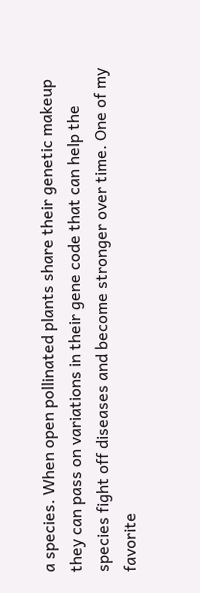a species. When open pollinated plants share their genetic makeup they can pass on variations in their gene code that can help the species fight off diseases and become stronger over time. One of my favorite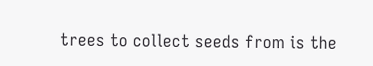trees to collect seeds from is the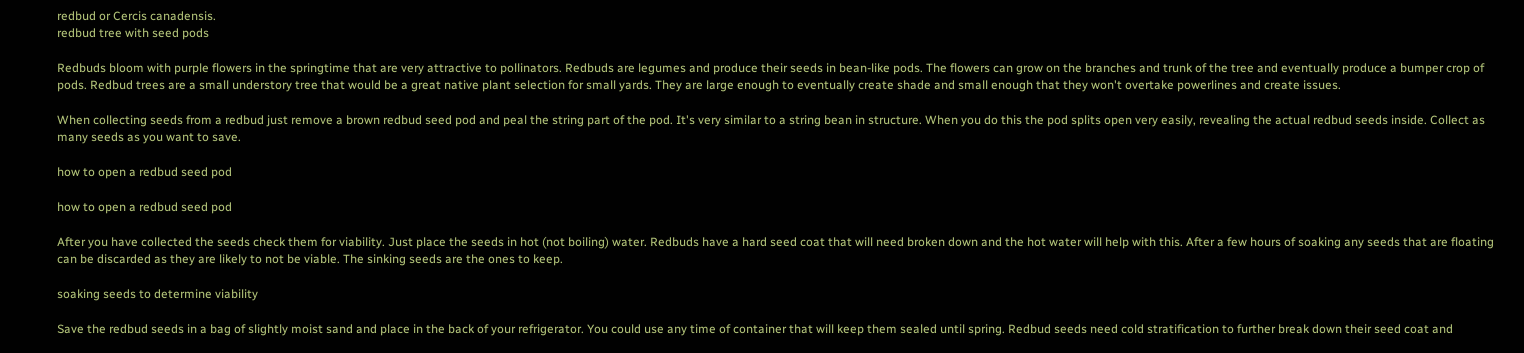redbud or Cercis canadensis.
redbud tree with seed pods

Redbuds bloom with purple flowers in the springtime that are very attractive to pollinators. Redbuds are legumes and produce their seeds in bean-like pods. The flowers can grow on the branches and trunk of the tree and eventually produce a bumper crop of pods. Redbud trees are a small understory tree that would be a great native plant selection for small yards. They are large enough to eventually create shade and small enough that they won't overtake powerlines and create issues.

When collecting seeds from a redbud just remove a brown redbud seed pod and peal the string part of the pod. It's very similar to a string bean in structure. When you do this the pod splits open very easily, revealing the actual redbud seeds inside. Collect as many seeds as you want to save.

how to open a redbud seed pod

how to open a redbud seed pod

After you have collected the seeds check them for viability. Just place the seeds in hot (not boiling) water. Redbuds have a hard seed coat that will need broken down and the hot water will help with this. After a few hours of soaking any seeds that are floating can be discarded as they are likely to not be viable. The sinking seeds are the ones to keep.

soaking seeds to determine viability

Save the redbud seeds in a bag of slightly moist sand and place in the back of your refrigerator. You could use any time of container that will keep them sealed until spring. Redbud seeds need cold stratification to further break down their seed coat and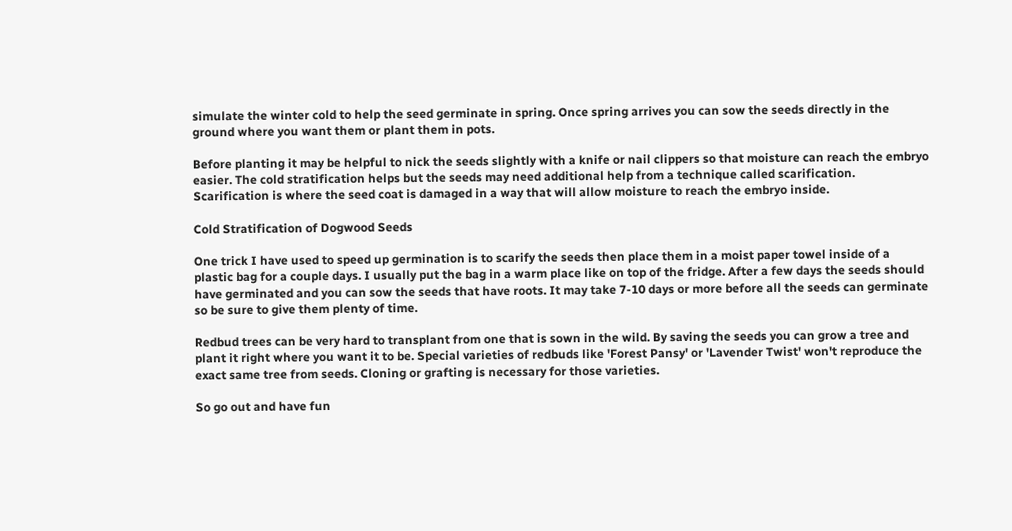simulate the winter cold to help the seed germinate in spring. Once spring arrives you can sow the seeds directly in the ground where you want them or plant them in pots.

Before planting it may be helpful to nick the seeds slightly with a knife or nail clippers so that moisture can reach the embryo easier. The cold stratification helps but the seeds may need additional help from a technique called scarification. Scarification is where the seed coat is damaged in a way that will allow moisture to reach the embryo inside.

Cold Stratification of Dogwood Seeds

One trick I have used to speed up germination is to scarify the seeds then place them in a moist paper towel inside of a plastic bag for a couple days. I usually put the bag in a warm place like on top of the fridge. After a few days the seeds should have germinated and you can sow the seeds that have roots. It may take 7-10 days or more before all the seeds can germinate so be sure to give them plenty of time.

Redbud trees can be very hard to transplant from one that is sown in the wild. By saving the seeds you can grow a tree and plant it right where you want it to be. Special varieties of redbuds like 'Forest Pansy' or 'Lavender Twist' won't reproduce the exact same tree from seeds. Cloning or grafting is necessary for those varieties.

So go out and have fun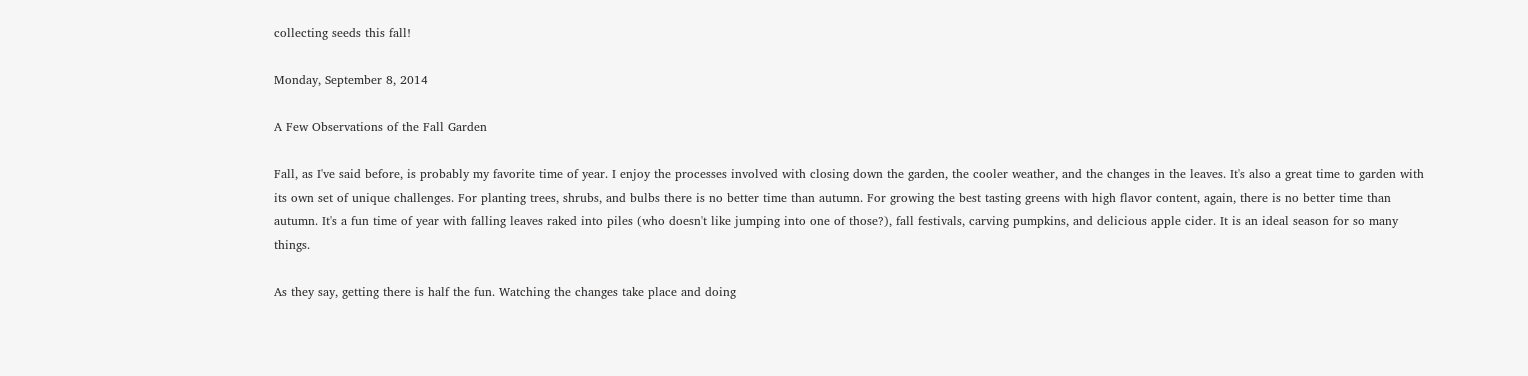collecting seeds this fall!

Monday, September 8, 2014

A Few Observations of the Fall Garden

Fall, as I've said before, is probably my favorite time of year. I enjoy the processes involved with closing down the garden, the cooler weather, and the changes in the leaves. It's also a great time to garden with its own set of unique challenges. For planting trees, shrubs, and bulbs there is no better time than autumn. For growing the best tasting greens with high flavor content, again, there is no better time than autumn. It's a fun time of year with falling leaves raked into piles (who doesn't like jumping into one of those?), fall festivals, carving pumpkins, and delicious apple cider. It is an ideal season for so many things.

As they say, getting there is half the fun. Watching the changes take place and doing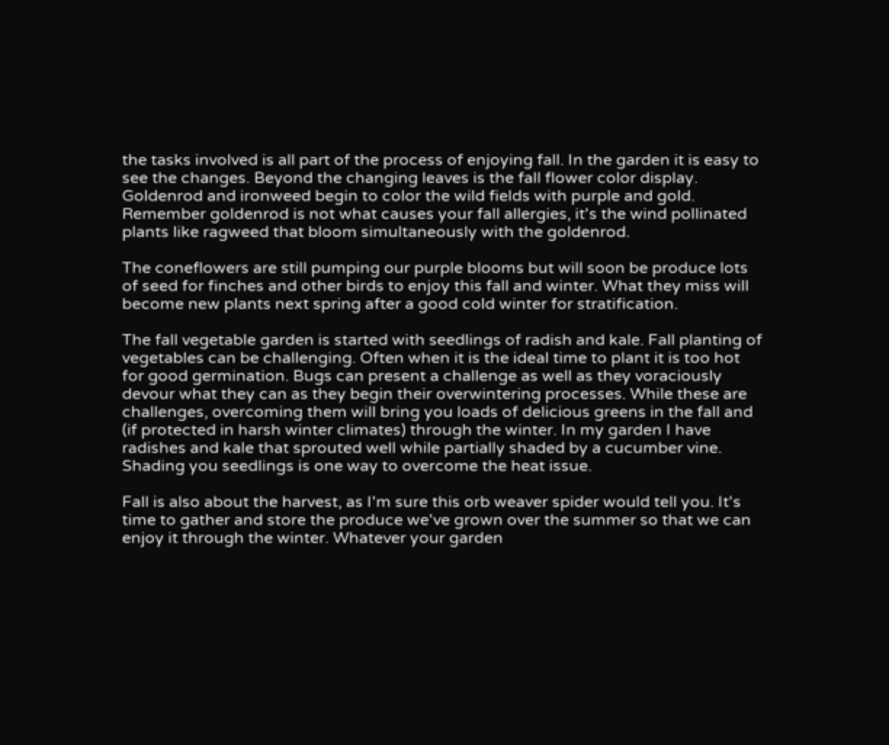the tasks involved is all part of the process of enjoying fall. In the garden it is easy to see the changes. Beyond the changing leaves is the fall flower color display. Goldenrod and ironweed begin to color the wild fields with purple and gold. Remember goldenrod is not what causes your fall allergies, it's the wind pollinated plants like ragweed that bloom simultaneously with the goldenrod.

The coneflowers are still pumping our purple blooms but will soon be produce lots of seed for finches and other birds to enjoy this fall and winter. What they miss will become new plants next spring after a good cold winter for stratification.

The fall vegetable garden is started with seedlings of radish and kale. Fall planting of vegetables can be challenging. Often when it is the ideal time to plant it is too hot for good germination. Bugs can present a challenge as well as they voraciously devour what they can as they begin their overwintering processes. While these are challenges, overcoming them will bring you loads of delicious greens in the fall and (if protected in harsh winter climates) through the winter. In my garden I have radishes and kale that sprouted well while partially shaded by a cucumber vine. Shading you seedlings is one way to overcome the heat issue.

Fall is also about the harvest, as I'm sure this orb weaver spider would tell you. It's time to gather and store the produce we've grown over the summer so that we can enjoy it through the winter. Whatever your garden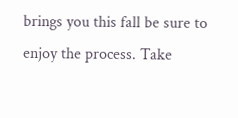brings you this fall be sure to enjoy the process. Take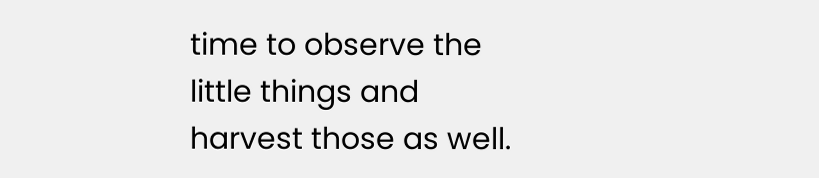time to observe the little things and harvest those as well.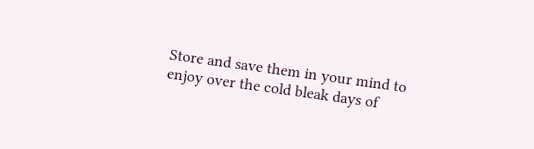Store and save them in your mind to enjoy over the cold bleak days of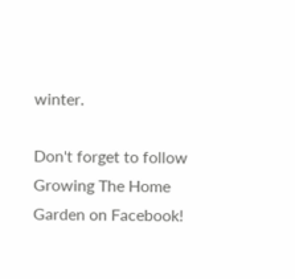winter.

Don't forget to follow Growing The Home Garden on Facebook!